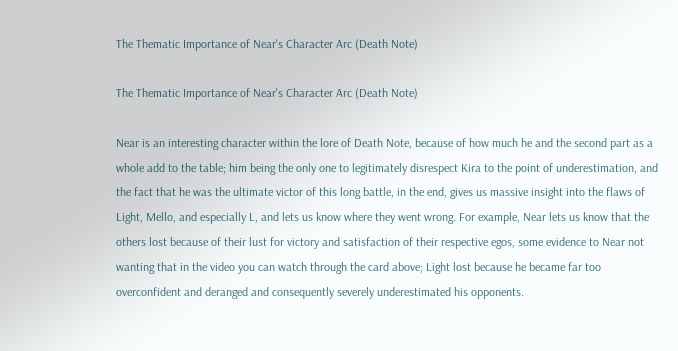The Thematic Importance of Near's Character Arc (Death Note)

The Thematic Importance of Near's Character Arc (Death Note)

Near is an interesting character within the lore of Death Note, because of how much he and the second part as a whole add to the table; him being the only one to legitimately disrespect Kira to the point of underestimation, and the fact that he was the ultimate victor of this long battle, in the end, gives us massive insight into the flaws of Light, Mello, and especially L, and lets us know where they went wrong. For example, Near lets us know that the others lost because of their lust for victory and satisfaction of their respective egos, some evidence to Near not wanting that in the video you can watch through the card above; Light lost because he became far too overconfident and deranged and consequently severely underestimated his opponents.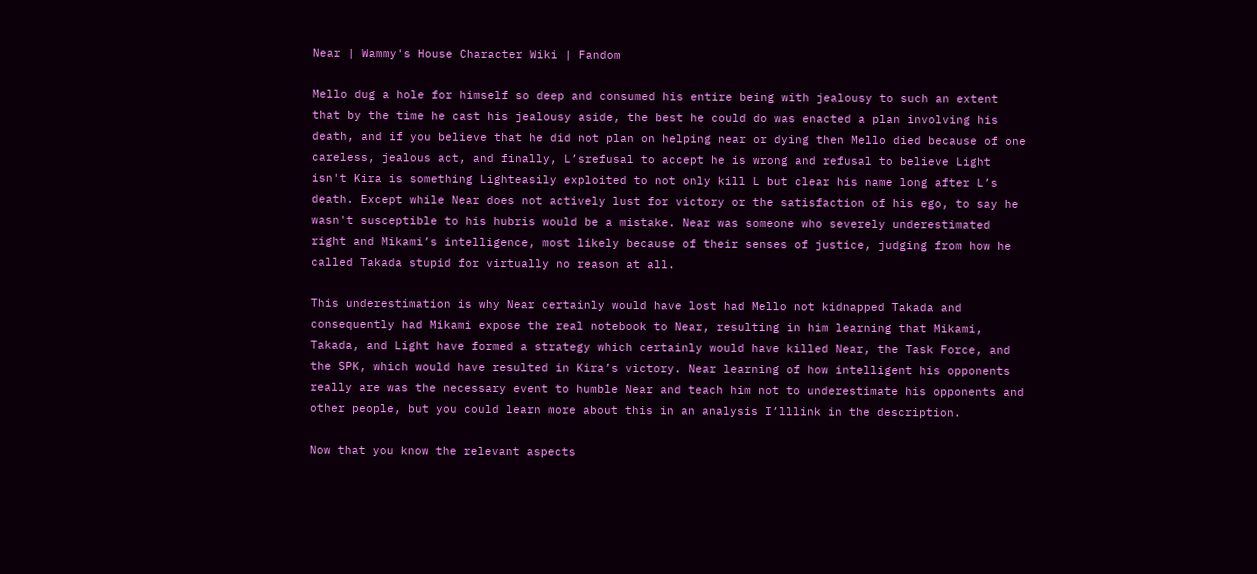Near | Wammy's House Character Wiki | Fandom

Mello dug a hole for himself so deep and consumed his entire being with jealousy to such an extent that by the time he cast his jealousy aside, the best he could do was enacted a plan involving his death, and if you believe that he did not plan on helping near or dying then Mello died because of one careless, jealous act, and finally, L’srefusal to accept he is wrong and refusal to believe Light isn't Kira is something Lighteasily exploited to not only kill L but clear his name long after L’s death. Except while Near does not actively lust for victory or the satisfaction of his ego, to say he wasn't susceptible to his hubris would be a mistake. Near was someone who severely underestimated right and Mikami’s intelligence, most likely because of their senses of justice, judging from how he called Takada stupid for virtually no reason at all.

This underestimation is why Near certainly would have lost had Mello not kidnapped Takada and consequently had Mikami expose the real notebook to Near, resulting in him learning that Mikami, Takada, and Light have formed a strategy which certainly would have killed Near, the Task Force, and the SPK, which would have resulted in Kira’s victory. Near learning of how intelligent his opponents really are was the necessary event to humble Near and teach him not to underestimate his opponents and other people, but you could learn more about this in an analysis I’lllink in the description.

Now that you know the relevant aspects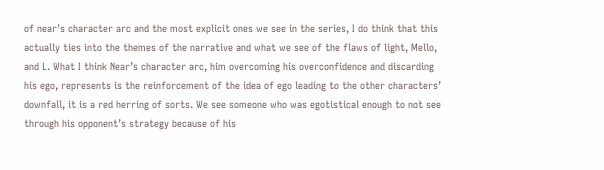of near's character arc and the most explicit ones we see in the series, I do think that this actually ties into the themes of the narrative and what we see of the flaws of light, Mello, and L. What I think Near’s character arc, him overcoming his overconfidence and discarding his ego, represents is the reinforcement of the idea of ego leading to the other characters’ downfall, it is a red herring of sorts. We see someone who was egotistical enough to not see through his opponent’s strategy because of his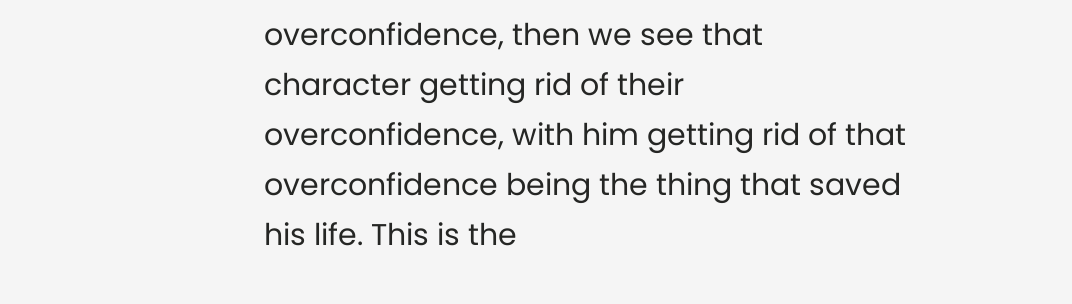overconfidence, then we see that character getting rid of their overconfidence, with him getting rid of that overconfidence being the thing that saved his life. This is the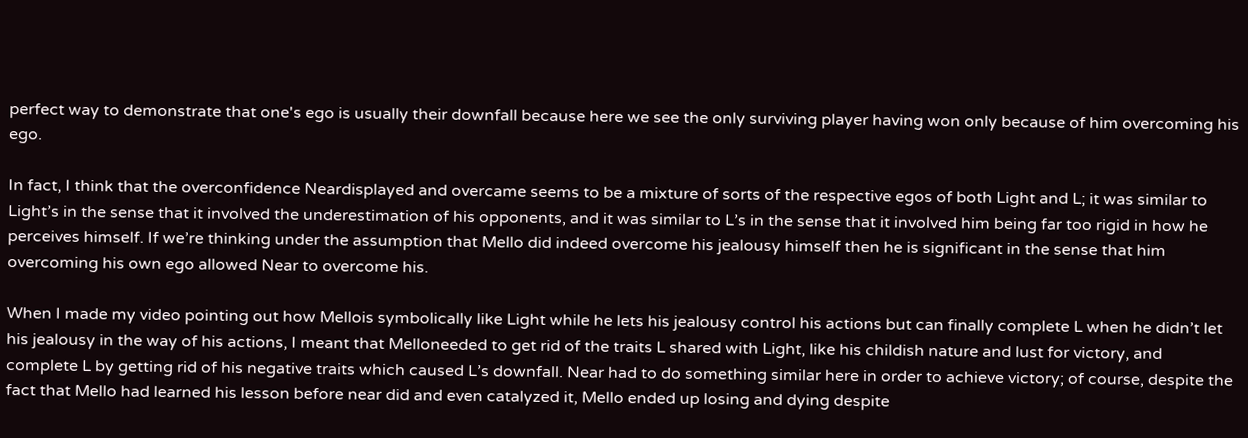perfect way to demonstrate that one's ego is usually their downfall because here we see the only surviving player having won only because of him overcoming his ego.

In fact, I think that the overconfidence Neardisplayed and overcame seems to be a mixture of sorts of the respective egos of both Light and L; it was similar to Light’s in the sense that it involved the underestimation of his opponents, and it was similar to L’s in the sense that it involved him being far too rigid in how he perceives himself. If we’re thinking under the assumption that Mello did indeed overcome his jealousy himself then he is significant in the sense that him overcoming his own ego allowed Near to overcome his.

When I made my video pointing out how Mellois symbolically like Light while he lets his jealousy control his actions but can finally complete L when he didn’t let his jealousy in the way of his actions, I meant that Melloneeded to get rid of the traits L shared with Light, like his childish nature and lust for victory, and complete L by getting rid of his negative traits which caused L’s downfall. Near had to do something similar here in order to achieve victory; of course, despite the fact that Mello had learned his lesson before near did and even catalyzed it, Mello ended up losing and dying despite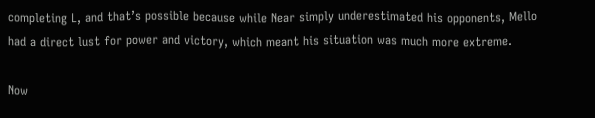completing L, and that’s possible because while Near simply underestimated his opponents, Mello had a direct lust for power and victory, which meant his situation was much more extreme.

Now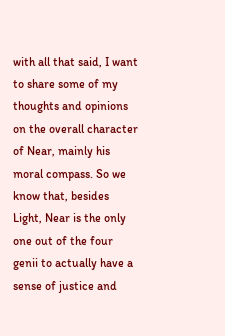with all that said, I want to share some of my thoughts and opinions on the overall character of Near, mainly his moral compass. So we know that, besides Light, Near is the only one out of the four genii to actually have a sense of justice and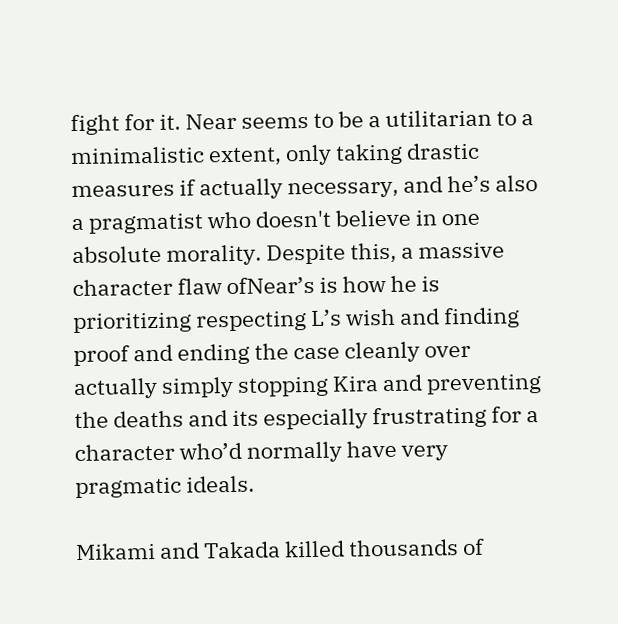fight for it. Near seems to be a utilitarian to a minimalistic extent, only taking drastic measures if actually necessary, and he’s also a pragmatist who doesn't believe in one absolute morality. Despite this, a massive character flaw ofNear’s is how he is prioritizing respecting L’s wish and finding proof and ending the case cleanly over actually simply stopping Kira and preventing the deaths and its especially frustrating for a character who’d normally have very pragmatic ideals.

Mikami and Takada killed thousands of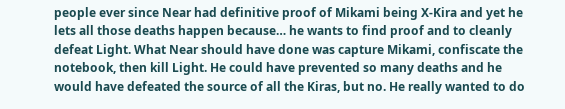people ever since Near had definitive proof of Mikami being X-Kira and yet he lets all those deaths happen because… he wants to find proof and to cleanly defeat Light. What Near should have done was capture Mikami, confiscate the notebook, then kill Light. He could have prevented so many deaths and he would have defeated the source of all the Kiras, but no. He really wanted to do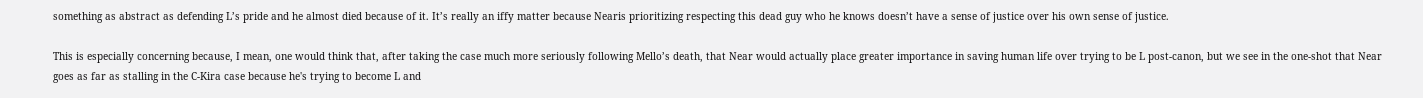something as abstract as defending L’s pride and he almost died because of it. It’s really an iffy matter because Nearis prioritizing respecting this dead guy who he knows doesn’t have a sense of justice over his own sense of justice.

This is especially concerning because, I mean, one would think that, after taking the case much more seriously following Mello’s death, that Near would actually place greater importance in saving human life over trying to be L post-canon, but we see in the one-shot that Near goes as far as stalling in the C-Kira case because he's trying to become L and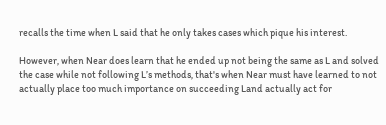recalls the time when L said that he only takes cases which pique his interest.

However, when Near does learn that he ended up not being the same as L and solved the case while not following L’s methods, that's when Near must have learned to not actually place too much importance on succeeding Land actually act for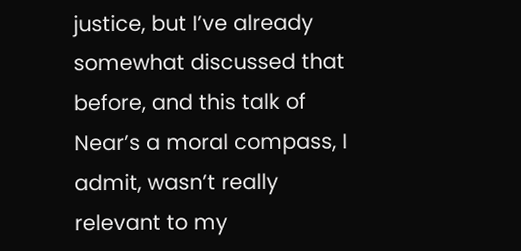justice, but I’ve already somewhat discussed that before, and this talk of Near’s a moral compass, I admit, wasn’t really relevant to my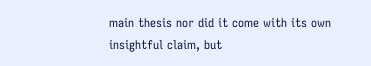main thesis nor did it come with its own insightful claim, but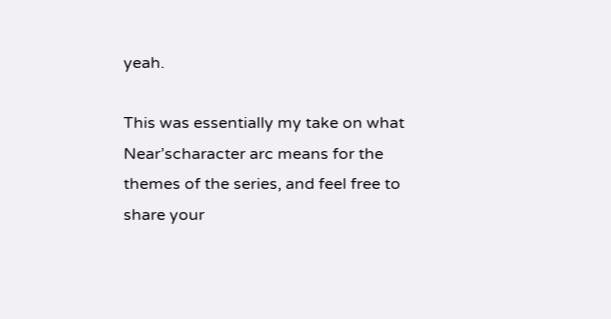yeah.

This was essentially my take on what Near’scharacter arc means for the themes of the series, and feel free to share your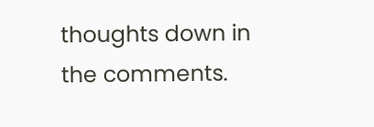thoughts down in the comments.